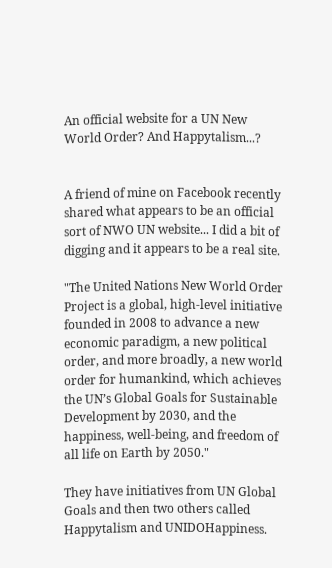An official website for a UN New World Order? And Happytalism...?


A friend of mine on Facebook recently shared what appears to be an official sort of NWO UN website... I did a bit of digging and it appears to be a real site.

"The United Nations New World Order Project is a global, high-level initiative founded in 2008 to advance a new economic paradigm, a new political order, and more broadly, a new world order for humankind, which achieves the UN’s Global Goals for Sustainable Development by 2030, and the happiness, well-being, and freedom of all life on Earth by 2050."

They have initiatives from UN Global Goals and then two others called Happytalism and UNIDOHappiness.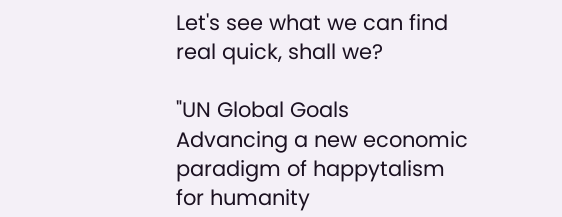Let's see what we can find real quick, shall we?

"UN Global Goals
Advancing a new economic paradigm of happytalism for humanity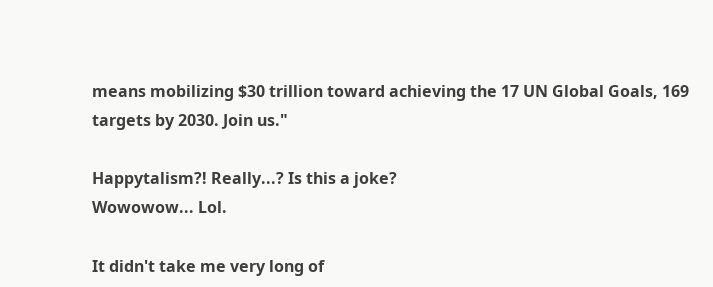means mobilizing $30 trillion toward achieving the 17 UN Global Goals, 169 targets by 2030. Join us."

Happytalism?! Really...? Is this a joke?
Wowowow... Lol.

It didn't take me very long of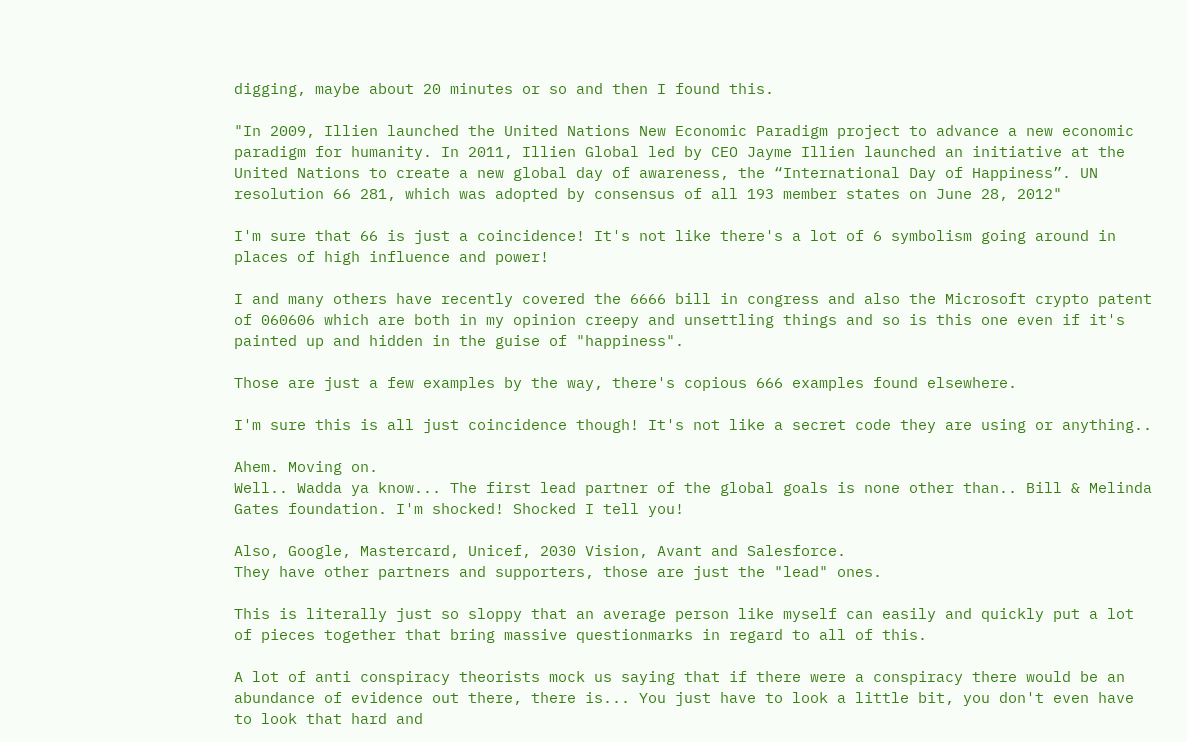digging, maybe about 20 minutes or so and then I found this.

"In 2009, Illien launched the United Nations New Economic Paradigm project to advance a new economic paradigm for humanity. In 2011, Illien Global led by CEO Jayme Illien launched an initiative at the United Nations to create a new global day of awareness, the “International Day of Happiness”. UN resolution 66 281, which was adopted by consensus of all 193 member states on June 28, 2012"

I'm sure that 66 is just a coincidence! It's not like there's a lot of 6 symbolism going around in places of high influence and power!

I and many others have recently covered the 6666 bill in congress and also the Microsoft crypto patent of 060606 which are both in my opinion creepy and unsettling things and so is this one even if it's painted up and hidden in the guise of "happiness".

Those are just a few examples by the way, there's copious 666 examples found elsewhere.

I'm sure this is all just coincidence though! It's not like a secret code they are using or anything..

Ahem. Moving on.
Well.. Wadda ya know... The first lead partner of the global goals is none other than.. Bill & Melinda Gates foundation. I'm shocked! Shocked I tell you!

Also, Google, Mastercard, Unicef, 2030 Vision, Avant and Salesforce.
They have other partners and supporters, those are just the "lead" ones.

This is literally just so sloppy that an average person like myself can easily and quickly put a lot of pieces together that bring massive questionmarks in regard to all of this.

A lot of anti conspiracy theorists mock us saying that if there were a conspiracy there would be an abundance of evidence out there, there is... You just have to look a little bit, you don't even have to look that hard and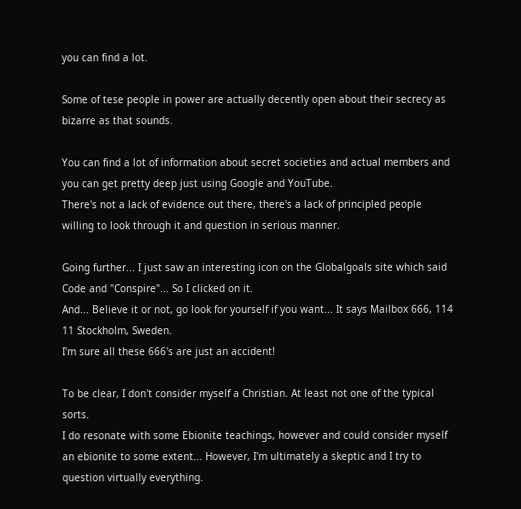you can find a lot.

Some of tese people in power are actually decently open about their secrecy as bizarre as that sounds.

You can find a lot of information about secret societies and actual members and you can get pretty deep just using Google and YouTube.
There's not a lack of evidence out there, there's a lack of principled people willing to look through it and question in serious manner.

Going further... I just saw an interesting icon on the Globalgoals site which said Code and "Conspire"... So I clicked on it.
And... Believe it or not, go look for yourself if you want... It says Mailbox 666, 114 11 Stockholm, Sweden.
I'm sure all these 666's are just an accident!

To be clear, I don't consider myself a Christian. At least not one of the typical sorts.
I do resonate with some Ebionite teachings, however and could consider myself an ebionite to some extent... However, I'm ultimately a skeptic and I try to question virtually everything.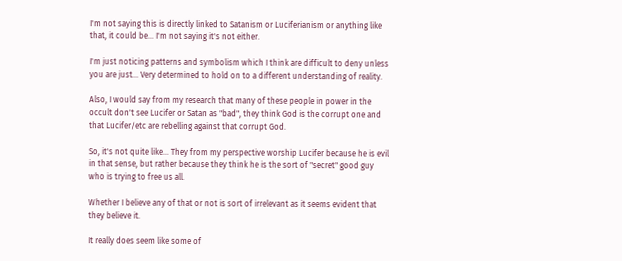I'm not saying this is directly linked to Satanism or Luciferianism or anything like that, it could be... I'm not saying it's not either.

I'm just noticing patterns and symbolism which I think are difficult to deny unless you are just... Very determined to hold on to a different understanding of reality.

Also, I would say from my research that many of these people in power in the occult don't see Lucifer or Satan as "bad", they think God is the corrupt one and that Lucifer/etc are rebelling against that corrupt God.

So, it's not quite like... They from my perspective worship Lucifer because he is evil in that sense, but rather because they think he is the sort of "secret" good guy who is trying to free us all.

Whether I believe any of that or not is sort of irrelevant as it seems evident that they believe it.

It really does seem like some of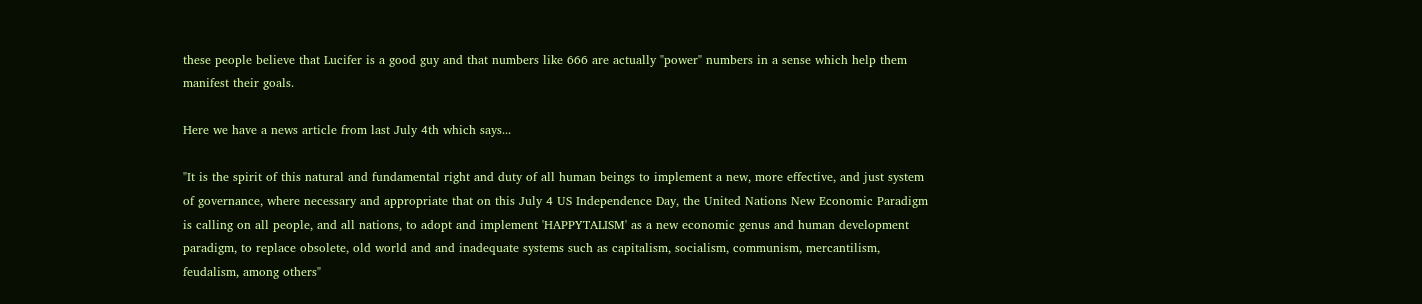these people believe that Lucifer is a good guy and that numbers like 666 are actually "power" numbers in a sense which help them manifest their goals.

Here we have a news article from last July 4th which says...

"It is the spirit of this natural and fundamental right and duty of all human beings to implement a new, more effective, and just system of governance, where necessary and appropriate that on this July 4 US Independence Day, the United Nations New Economic Paradigm is calling on all people, and all nations, to adopt and implement 'HAPPYTALISM' as a new economic genus and human development paradigm, to replace obsolete, old world and and inadequate systems such as capitalism, socialism, communism, mercantilism, feudalism, among others"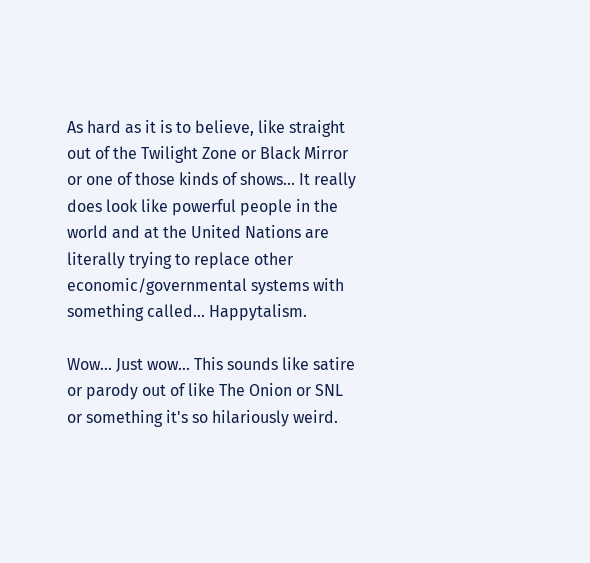As hard as it is to believe, like straight out of the Twilight Zone or Black Mirror or one of those kinds of shows... It really does look like powerful people in the world and at the United Nations are literally trying to replace other economic/governmental systems with something called... Happytalism.

Wow... Just wow... This sounds like satire or parody out of like The Onion or SNL or something it's so hilariously weird.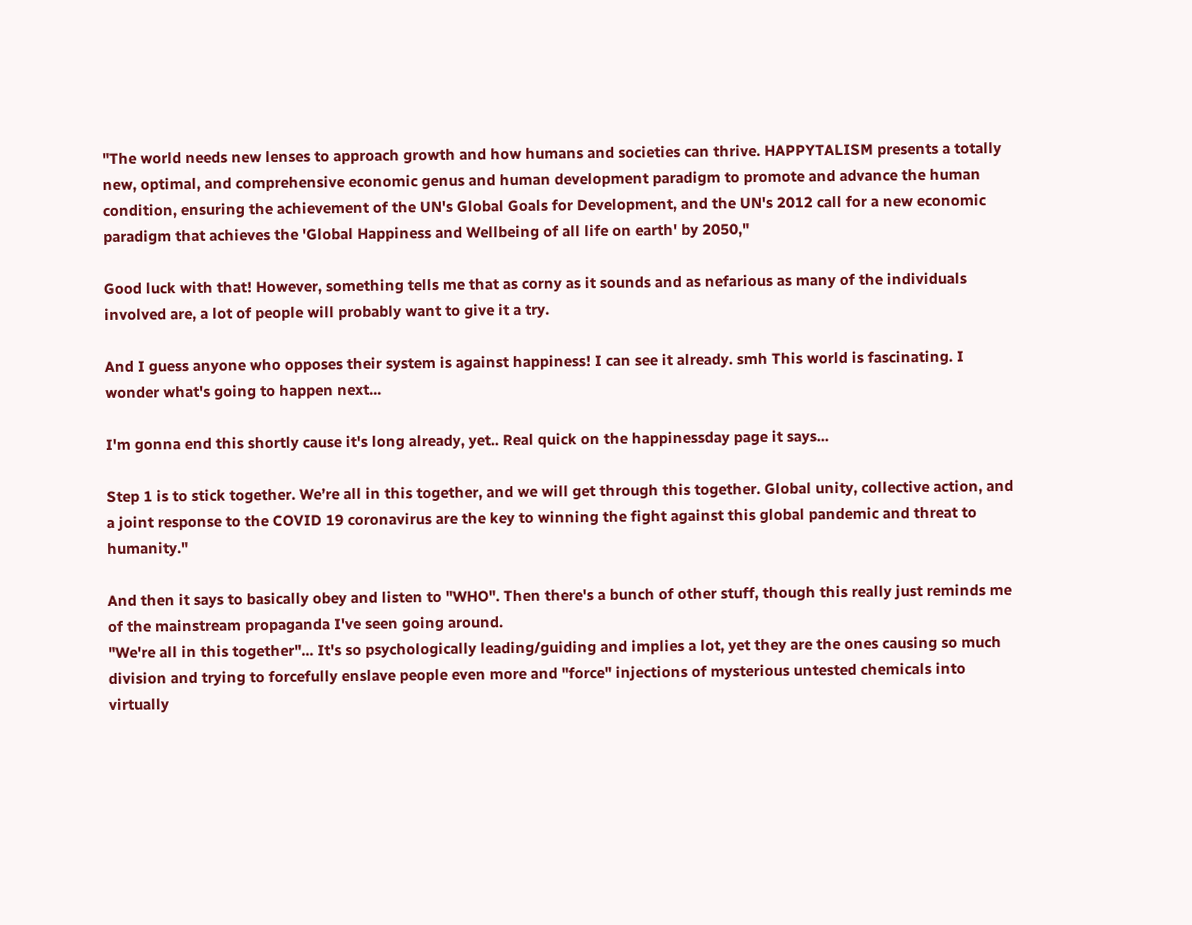"The world needs new lenses to approach growth and how humans and societies can thrive. HAPPYTALISM presents a totally new, optimal, and comprehensive economic genus and human development paradigm to promote and advance the human condition, ensuring the achievement of the UN's Global Goals for Development, and the UN's 2012 call for a new economic paradigm that achieves the 'Global Happiness and Wellbeing of all life on earth' by 2050,"

Good luck with that! However, something tells me that as corny as it sounds and as nefarious as many of the individuals involved are, a lot of people will probably want to give it a try.

And I guess anyone who opposes their system is against happiness! I can see it already. smh This world is fascinating. I wonder what's going to happen next...

I'm gonna end this shortly cause it's long already, yet.. Real quick on the happinessday page it says...

Step 1 is to stick together. We’re all in this together, and we will get through this together. Global unity, collective action, and a joint response to the COVID 19 coronavirus are the key to winning the fight against this global pandemic and threat to humanity."

And then it says to basically obey and listen to "WHO". Then there's a bunch of other stuff, though this really just reminds me of the mainstream propaganda I've seen going around.
"We're all in this together"... It's so psychologically leading/guiding and implies a lot, yet they are the ones causing so much division and trying to forcefully enslave people even more and "force" injections of mysterious untested chemicals into virtually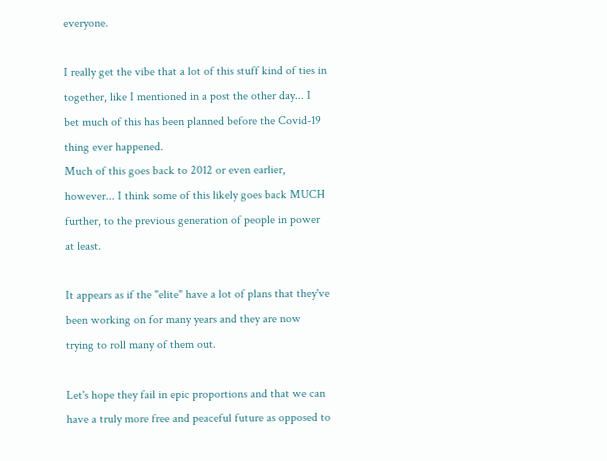everyone.

I really get the vibe that a lot of this stuff kind of ties in together, like I mentioned in a post the other day... I bet much of this has been planned before the Covid-19 thing ever happened.
Much of this goes back to 2012 or even earlier, however... I think some of this likely goes back MUCH further, to the previous generation of people in power at least.

It appears as if the "elite" have a lot of plans that they've been working on for many years and they are now trying to roll many of them out.

Let's hope they fail in epic proportions and that we can have a truly more free and peaceful future as opposed to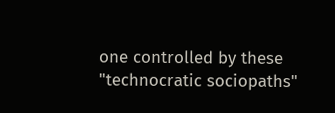one controlled by these "technocratic sociopaths"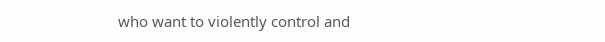who want to violently control and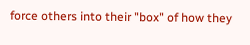force others into their "box" of how they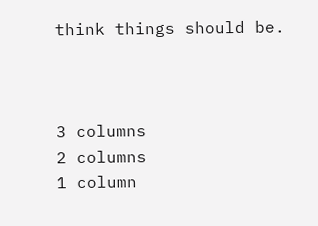think things should be.



3 columns
2 columns
1 column